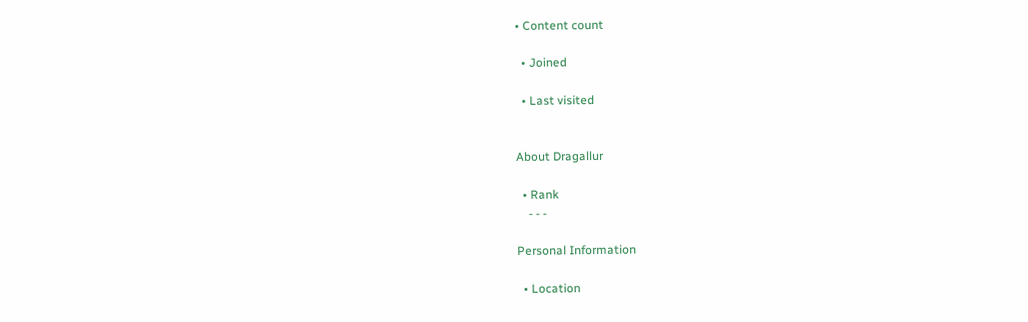• Content count

  • Joined

  • Last visited


About Dragallur

  • Rank
    - - -

Personal Information

  • Location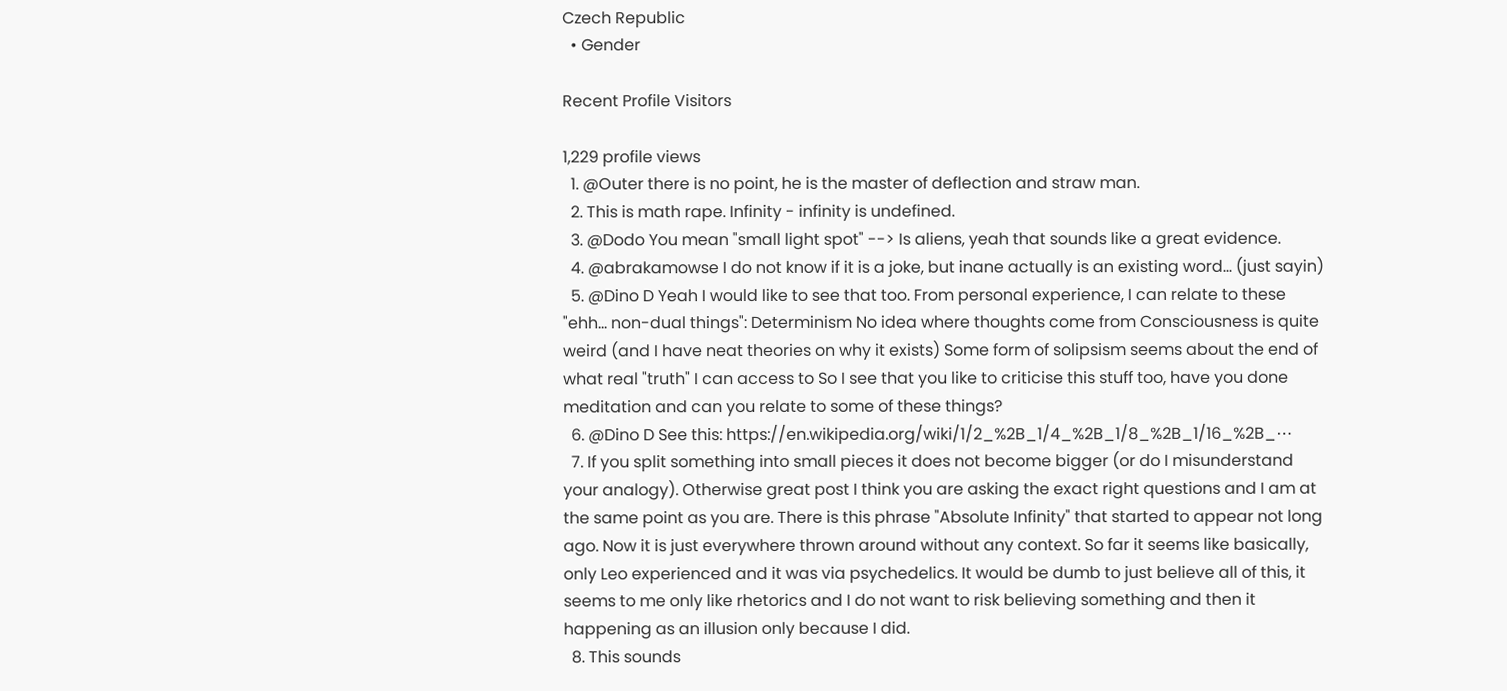Czech Republic
  • Gender

Recent Profile Visitors

1,229 profile views
  1. @Outer there is no point, he is the master of deflection and straw man.
  2. This is math rape. Infinity - infinity is undefined.
  3. @Dodo You mean "small light spot" --> Is aliens, yeah that sounds like a great evidence.
  4. @abrakamowse I do not know if it is a joke, but inane actually is an existing word... (just sayin)
  5. @Dino D Yeah I would like to see that too. From personal experience, I can relate to these "ehh... non-dual things": Determinism No idea where thoughts come from Consciousness is quite weird (and I have neat theories on why it exists) Some form of solipsism seems about the end of what real "truth" I can access to So I see that you like to criticise this stuff too, have you done meditation and can you relate to some of these things?
  6. @Dino D See this: https://en.wikipedia.org/wiki/1/2_%2B_1/4_%2B_1/8_%2B_1/16_%2B_⋯
  7. If you split something into small pieces it does not become bigger (or do I misunderstand your analogy). Otherwise great post I think you are asking the exact right questions and I am at the same point as you are. There is this phrase "Absolute Infinity" that started to appear not long ago. Now it is just everywhere thrown around without any context. So far it seems like basically, only Leo experienced and it was via psychedelics. It would be dumb to just believe all of this, it seems to me only like rhetorics and I do not want to risk believing something and then it happening as an illusion only because I did.
  8. This sounds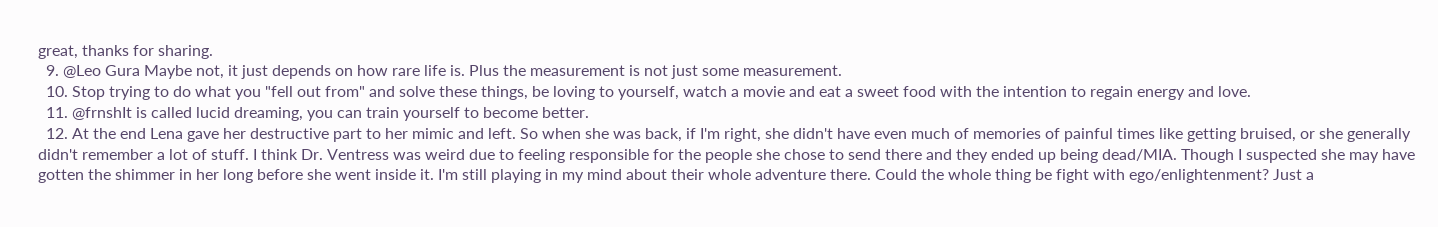great, thanks for sharing.
  9. @Leo Gura Maybe not, it just depends on how rare life is. Plus the measurement is not just some measurement.
  10. Stop trying to do what you "fell out from" and solve these things, be loving to yourself, watch a movie and eat a sweet food with the intention to regain energy and love.
  11. @frnshIt is called lucid dreaming, you can train yourself to become better.
  12. At the end Lena gave her destructive part to her mimic and left. So when she was back, if I'm right, she didn't have even much of memories of painful times like getting bruised, or she generally didn't remember a lot of stuff. I think Dr. Ventress was weird due to feeling responsible for the people she chose to send there and they ended up being dead/MIA. Though I suspected she may have gotten the shimmer in her long before she went inside it. I'm still playing in my mind about their whole adventure there. Could the whole thing be fight with ego/enlightenment? Just a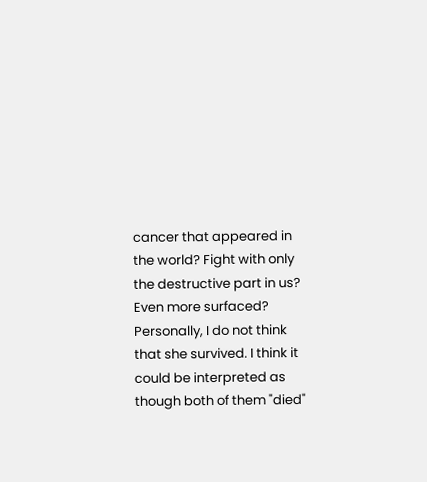cancer that appeared in the world? Fight with only the destructive part in us? Even more surfaced? Personally, I do not think that she survived. I think it could be interpreted as though both of them "died"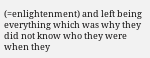(=enlightenment) and left being everything which was why they did not know who they were when they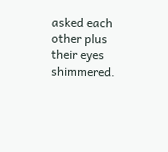asked each other plus their eyes shimmered.